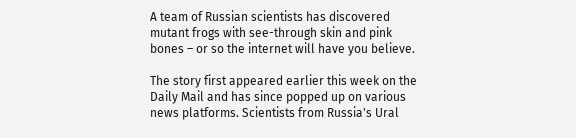A team of Russian scientists has discovered mutant frogs with see-through skin and pink bones – or so the internet will have you believe.

The story first appeared earlier this week on the Daily Mail and has since popped up on various news platforms. Scientists from Russia's Ural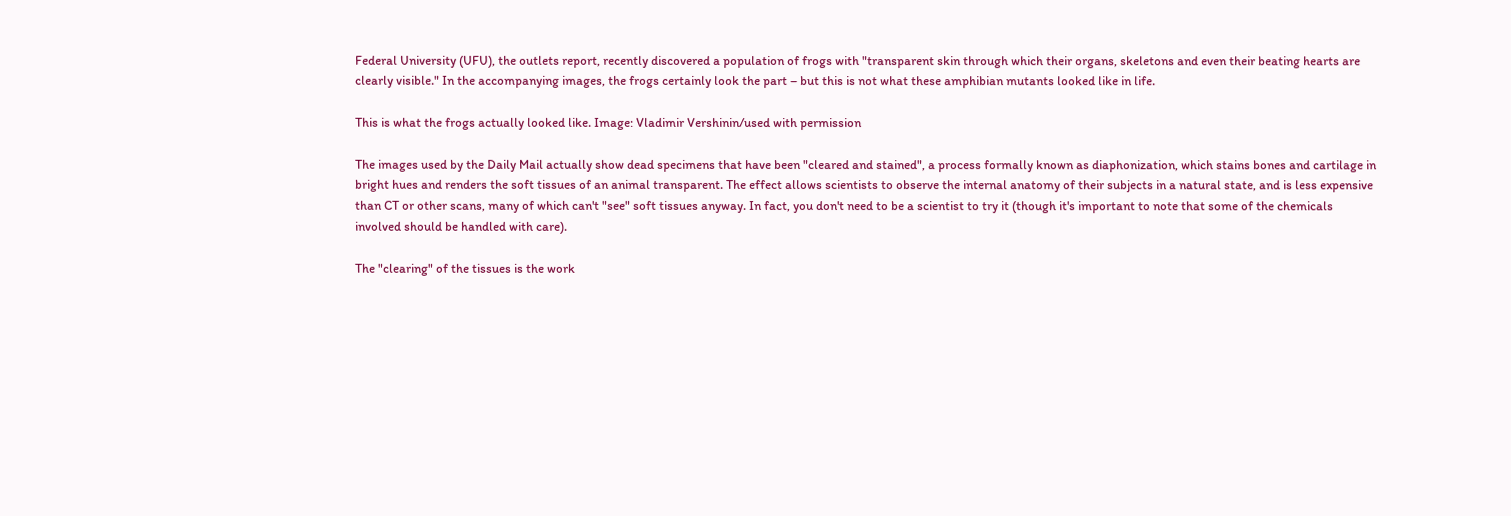Federal University (UFU), the outlets report, recently discovered a population of frogs with "transparent skin through which their organs, skeletons and even their beating hearts are clearly visible." In the accompanying images, the frogs certainly look the part – but this is not what these amphibian mutants looked like in life.

This is what the frogs actually looked like. Image: Vladimir Vershinin/used with permission

The images used by the Daily Mail actually show dead specimens that have been "cleared and stained", a process formally known as diaphonization, which stains bones and cartilage in bright hues and renders the soft tissues of an animal transparent. The effect allows scientists to observe the internal anatomy of their subjects in a natural state, and is less expensive than CT or other scans, many of which can't "see" soft tissues anyway. In fact, you don't need to be a scientist to try it (though it's important to note that some of the chemicals involved should be handled with care).

The "clearing" of the tissues is the work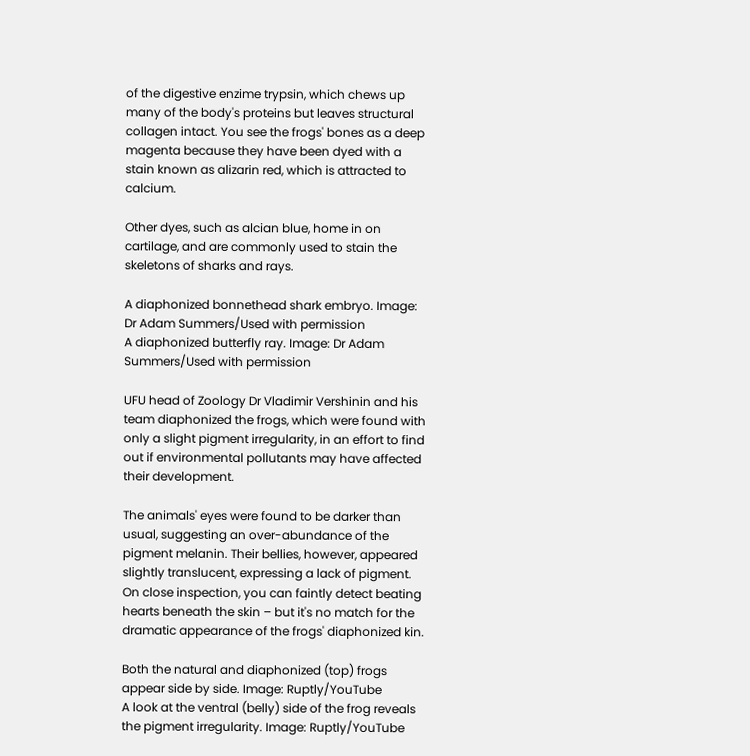of the digestive enzime trypsin, which chews up many of the body's proteins but leaves structural collagen intact. You see the frogs' bones as a deep magenta because they have been dyed with a stain known as alizarin red, which is attracted to calcium.

Other dyes, such as alcian blue, home in on cartilage, and are commonly used to stain the skeletons of sharks and rays.

A diaphonized bonnethead shark embryo. Image: Dr Adam Summers/Used with permission
A diaphonized butterfly ray. Image: Dr Adam Summers/Used with permission

UFU head of Zoology Dr Vladimir Vershinin and his team diaphonized the frogs, which were found with only a slight pigment irregularity, in an effort to find out if environmental pollutants may have affected their development.

The animals' eyes were found to be darker than usual, suggesting an over-abundance of the pigment melanin. Their bellies, however, appeared slightly translucent, expressing a lack of pigment. On close inspection, you can faintly detect beating hearts beneath the skin – but it's no match for the dramatic appearance of the frogs' diaphonized kin.

Both the natural and diaphonized (top) frogs appear side by side. Image: Ruptly/YouTube
A look at the ventral (belly) side of the frog reveals the pigment irregularity. Image: Ruptly/YouTube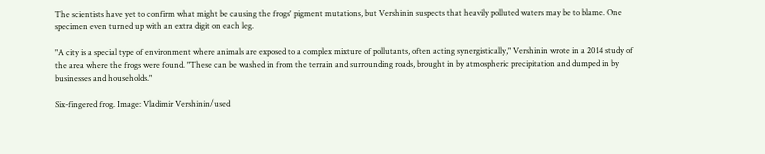The scientists have yet to confirm what might be causing the frogs' pigment mutations, but Vershinin suspects that heavily polluted waters may be to blame. One specimen even turned up with an extra digit on each leg.

"A city is a special type of environment where animals are exposed to a complex mixture of pollutants, often acting synergistically," Vershinin wrote in a 2014 study of the area where the frogs were found. "These can be washed in from the terrain and surrounding roads, brought in by atmospheric precipitation and dumped in by businesses and households."

Six-fingered frog. Image: Vladimir Vershinin/used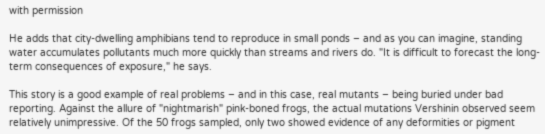with permission

He adds that city-dwelling amphibians tend to reproduce in small ponds – and as you can imagine, standing water accumulates pollutants much more quickly than streams and rivers do. "It is difficult to forecast the long-term consequences of exposure," he says.

This story is a good example of real problems – and in this case, real mutants – being buried under bad reporting. Against the allure of "nightmarish" pink-boned frogs, the actual mutations Vershinin observed seem relatively unimpressive. Of the 50 frogs sampled, only two showed evidence of any deformities or pigment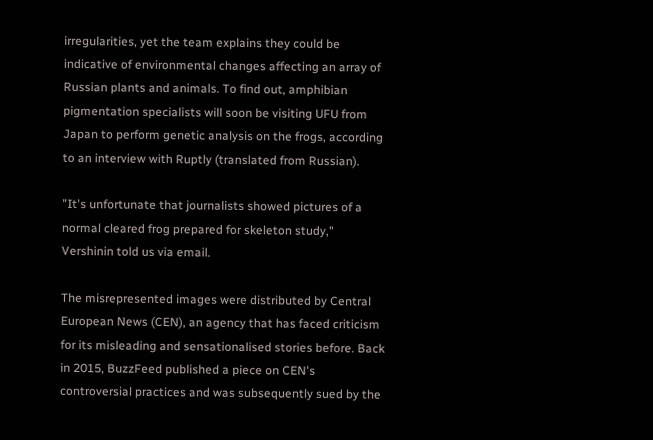irregularities, yet the team explains they could be indicative of environmental changes affecting an array of Russian plants and animals. To find out, amphibian pigmentation specialists will soon be visiting UFU from Japan to perform genetic analysis on the frogs, according to an interview with Ruptly (translated from Russian).

"It's unfortunate that journalists showed pictures of a normal cleared frog prepared for skeleton study," Vershinin told us via email.

The misrepresented images were distributed by Central European News (CEN), an agency that has faced criticism for its misleading and sensationalised stories before. Back in 2015, BuzzFeed published a piece on CEN's controversial practices and was subsequently sued by the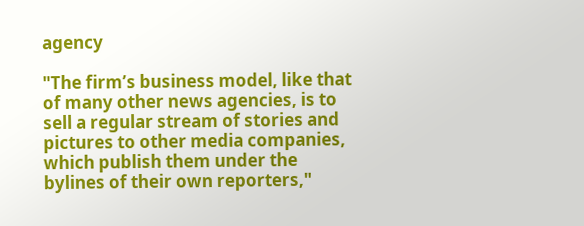agency

"The firm’s business model, like that of many other news agencies, is to sell a regular stream of stories and pictures to other media companies, which publish them under the bylines of their own reporters,"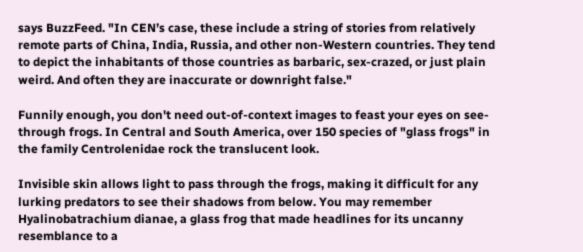says BuzzFeed. "In CEN’s case, these include a string of stories from relatively remote parts of China, India, Russia, and other non-Western countries. They tend to depict the inhabitants of those countries as barbaric, sex-crazed, or just plain weird. And often they are inaccurate or downright false."

Funnily enough, you don't need out-of-context images to feast your eyes on see-through frogs. In Central and South America, over 150 species of "glass frogs" in the family Centrolenidae rock the translucent look.

Invisible skin allows light to pass through the frogs, making it difficult for any lurking predators to see their shadows from below. You may remember Hyalinobatrachium dianae, a glass frog that made headlines for its uncanny resemblance to a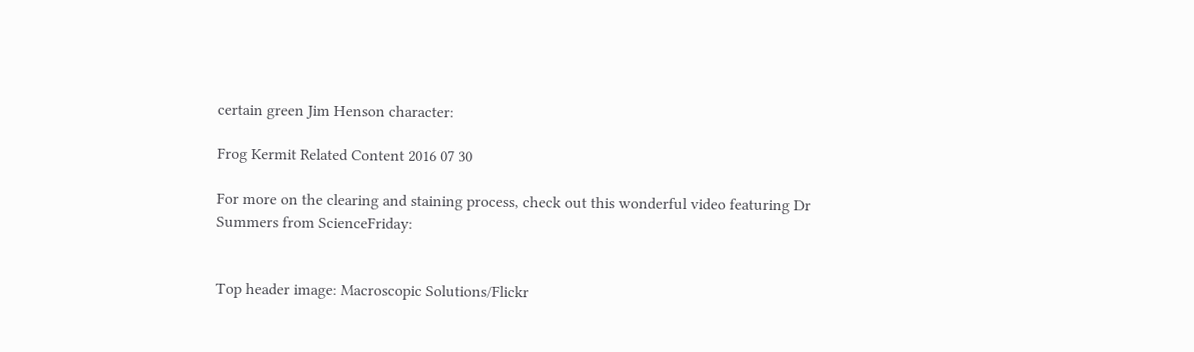certain green Jim Henson character:

Frog Kermit Related Content 2016 07 30

For more on the clearing and staining process, check out this wonderful video featuring Dr Summers from ScienceFriday:


Top header image: Macroscopic Solutions/Flickr